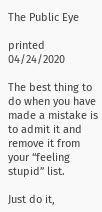The Public Eye

printed 04/24/2020

The best thing to do when you have made a mistake is to admit it and remove it from your “feeling stupid” list.

Just do it,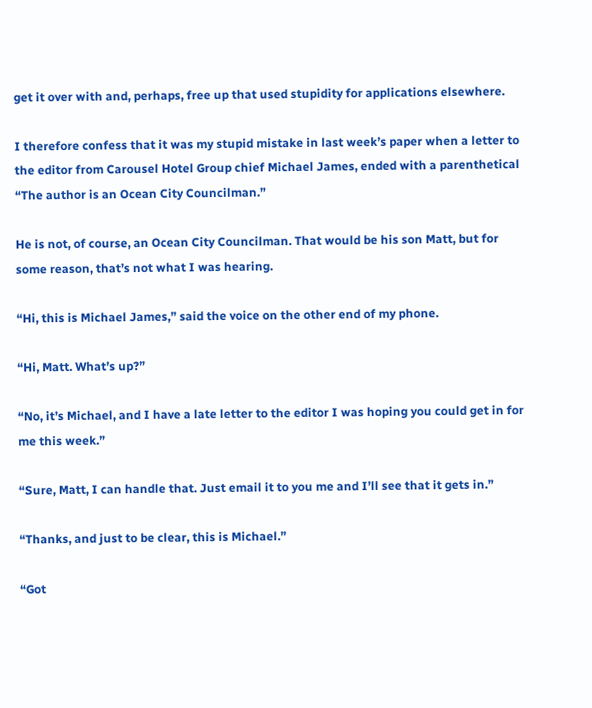get it over with and, perhaps, free up that used stupidity for applications elsewhere.

I therefore confess that it was my stupid mistake in last week’s paper when a letter to the editor from Carousel Hotel Group chief Michael James, ended with a parenthetical “The author is an Ocean City Councilman.”

He is not, of course, an Ocean City Councilman. That would be his son Matt, but for some reason, that’s not what I was hearing.

“Hi, this is Michael James,” said the voice on the other end of my phone.

“Hi, Matt. What’s up?”

“No, it’s Michael, and I have a late letter to the editor I was hoping you could get in for me this week.”

“Sure, Matt, I can handle that. Just email it to you me and I’ll see that it gets in.”

“Thanks, and just to be clear, this is Michael.”

“Got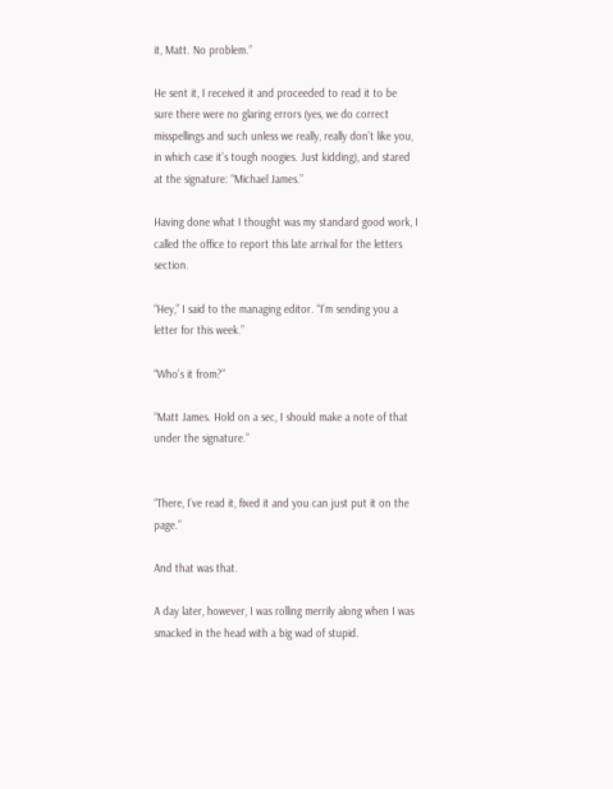it, Matt. No problem.”

He sent it, I received it and proceeded to read it to be sure there were no glaring errors (yes, we do correct misspellings and such unless we really, really don’t like you, in which case it’s tough noogies. Just kidding), and stared at the signature: “Michael James.”

Having done what I thought was my standard good work, I called the office to report this late arrival for the letters section.

“Hey,” I said to the managing editor. “I’m sending you a letter for this week.”

“Who’s it from?”

“Matt James. Hold on a sec, I should make a note of that under the signature.”


“There, I’ve read it, fixed it and you can just put it on the page.”

And that was that.

A day later, however, I was rolling merrily along when I was smacked in the head with a big wad of stupid.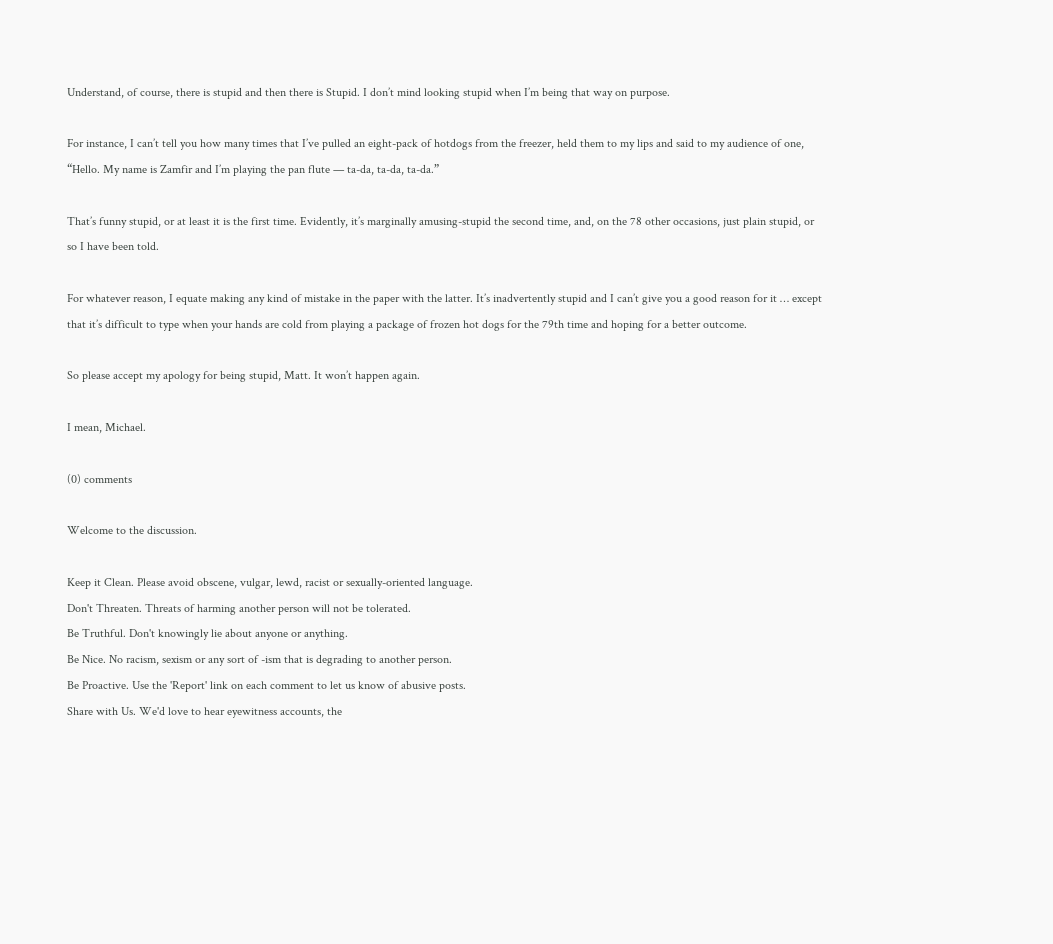Understand, of course, there is stupid and then there is Stupid. I don’t mind looking stupid when I’m being that way on purpose.

For instance, I can’t tell you how many times that I’ve pulled an eight-pack of hotdogs from the freezer, held them to my lips and said to my audience of one, “Hello. My name is Zamfir and I’m playing the pan flute — ta-da, ta-da, ta-da.”

That’s funny stupid, or at least it is the first time. Evidently, it’s marginally amusing-stupid the second time, and, on the 78 other occasions, just plain stupid, or so I have been told.

For whatever reason, I equate making any kind of mistake in the paper with the latter. It’s inadvertently stupid and I can’t give you a good reason for it … except that it’s difficult to type when your hands are cold from playing a package of frozen hot dogs for the 79th time and hoping for a better outcome.

So please accept my apology for being stupid, Matt. It won’t happen again.

I mean, Michael.

(0) comments

Welcome to the discussion.

Keep it Clean. Please avoid obscene, vulgar, lewd, racist or sexually-oriented language.
Don't Threaten. Threats of harming another person will not be tolerated.
Be Truthful. Don't knowingly lie about anyone or anything.
Be Nice. No racism, sexism or any sort of -ism that is degrading to another person.
Be Proactive. Use the 'Report' link on each comment to let us know of abusive posts.
Share with Us. We'd love to hear eyewitness accounts, the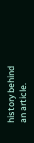history behind an article.